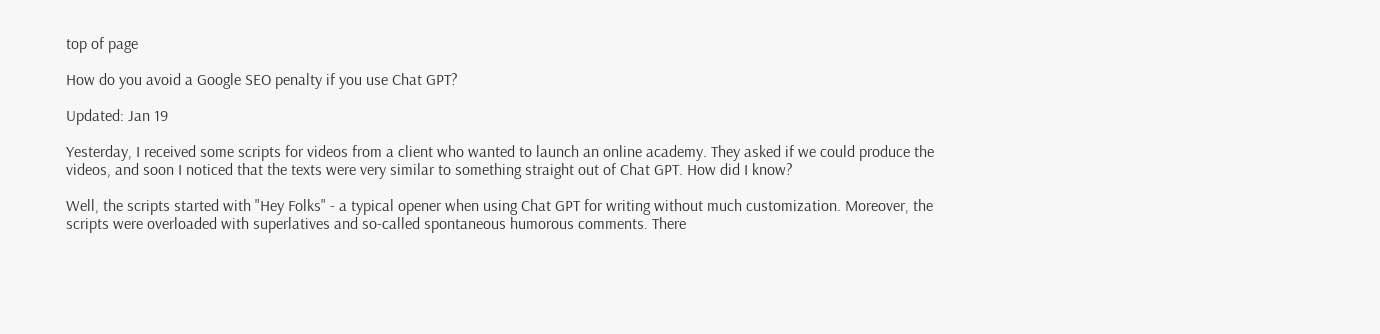top of page

How do you avoid a Google SEO penalty if you use Chat GPT?

Updated: Jan 19

Yesterday, I received some scripts for videos from a client who wanted to launch an online academy. They asked if we could produce the videos, and soon I noticed that the texts were very similar to something straight out of Chat GPT. How did I know?

Well, the scripts started with "Hey Folks" - a typical opener when using Chat GPT for writing without much customization. Moreover, the scripts were overloaded with superlatives and so-called spontaneous humorous comments. There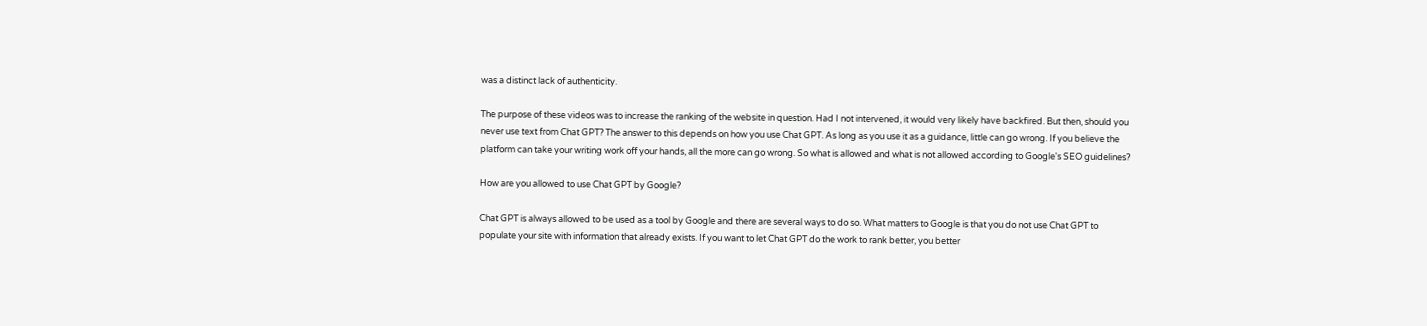was a distinct lack of authenticity.

The purpose of these videos was to increase the ranking of the website in question. Had I not intervened, it would very likely have backfired. But then, should you never use text from Chat GPT? The answer to this depends on how you use Chat GPT. As long as you use it as a guidance, little can go wrong. If you believe the platform can take your writing work off your hands, all the more can go wrong. So what is allowed and what is not allowed according to Google's SEO guidelines?

How are you allowed to use Chat GPT by Google?

Chat GPT is always allowed to be used as a tool by Google and there are several ways to do so. What matters to Google is that you do not use Chat GPT to populate your site with information that already exists. If you want to let Chat GPT do the work to rank better, you better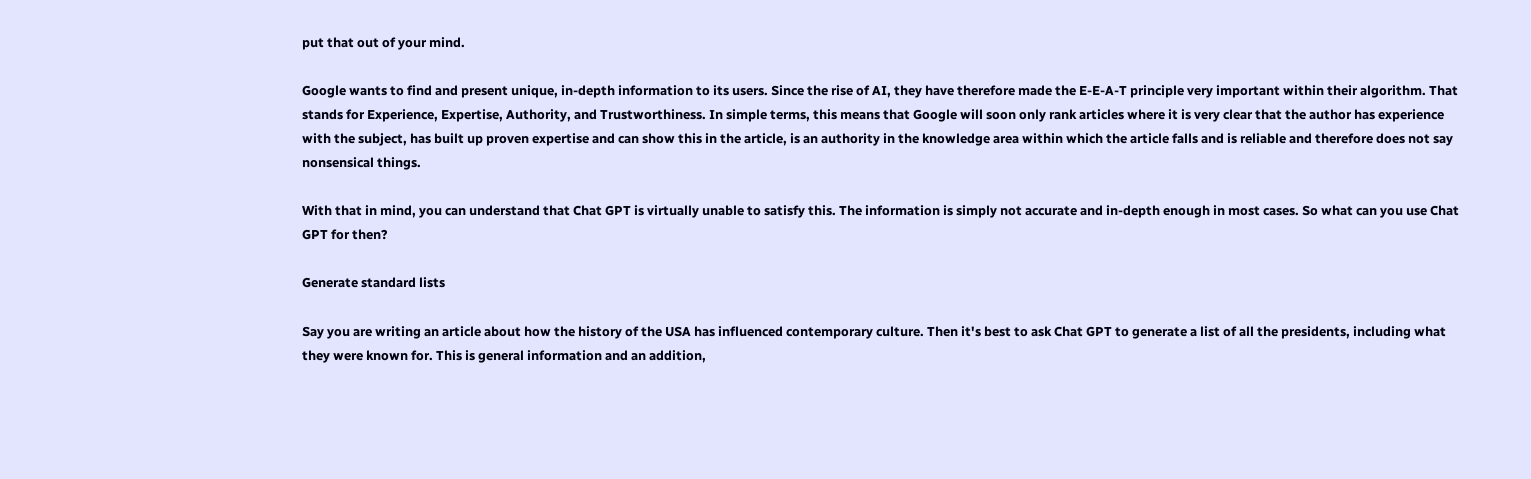put that out of your mind.

Google wants to find and present unique, in-depth information to its users. Since the rise of AI, they have therefore made the E-E-A-T principle very important within their algorithm. That stands for Experience, Expertise, Authority, and Trustworthiness. In simple terms, this means that Google will soon only rank articles where it is very clear that the author has experience with the subject, has built up proven expertise and can show this in the article, is an authority in the knowledge area within which the article falls and is reliable and therefore does not say nonsensical things.

With that in mind, you can understand that Chat GPT is virtually unable to satisfy this. The information is simply not accurate and in-depth enough in most cases. So what can you use Chat GPT for then?

Generate standard lists

Say you are writing an article about how the history of the USA has influenced contemporary culture. Then it's best to ask Chat GPT to generate a list of all the presidents, including what they were known for. This is general information and an addition,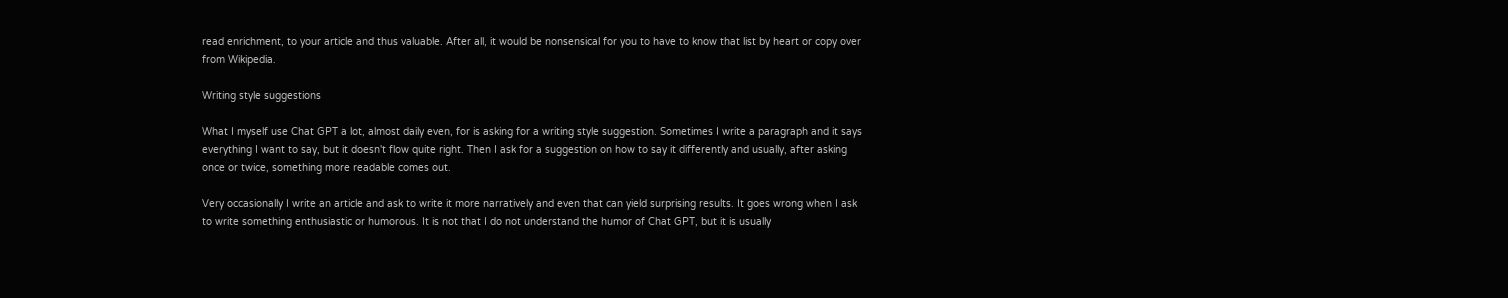read enrichment, to your article and thus valuable. After all, it would be nonsensical for you to have to know that list by heart or copy over from Wikipedia.

Writing style suggestions

What I myself use Chat GPT a lot, almost daily even, for is asking for a writing style suggestion. Sometimes I write a paragraph and it says everything I want to say, but it doesn't flow quite right. Then I ask for a suggestion on how to say it differently and usually, after asking once or twice, something more readable comes out.

Very occasionally I write an article and ask to write it more narratively and even that can yield surprising results. It goes wrong when I ask to write something enthusiastic or humorous. It is not that I do not understand the humor of Chat GPT, but it is usually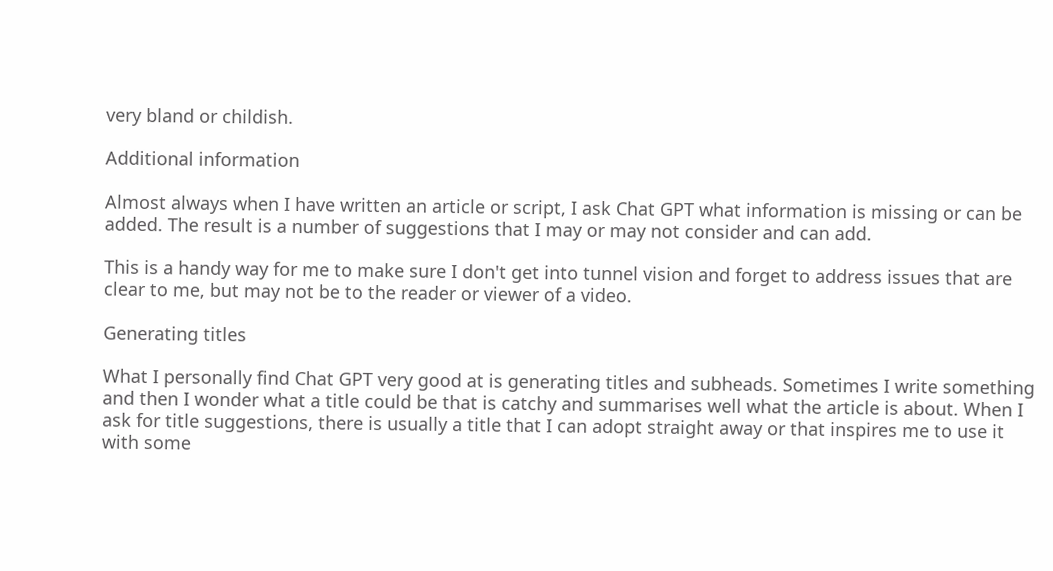very bland or childish.

Additional information

Almost always when I have written an article or script, I ask Chat GPT what information is missing or can be added. The result is a number of suggestions that I may or may not consider and can add.

This is a handy way for me to make sure I don't get into tunnel vision and forget to address issues that are clear to me, but may not be to the reader or viewer of a video.

Generating titles

What I personally find Chat GPT very good at is generating titles and subheads. Sometimes I write something and then I wonder what a title could be that is catchy and summarises well what the article is about. When I ask for title suggestions, there is usually a title that I can adopt straight away or that inspires me to use it with some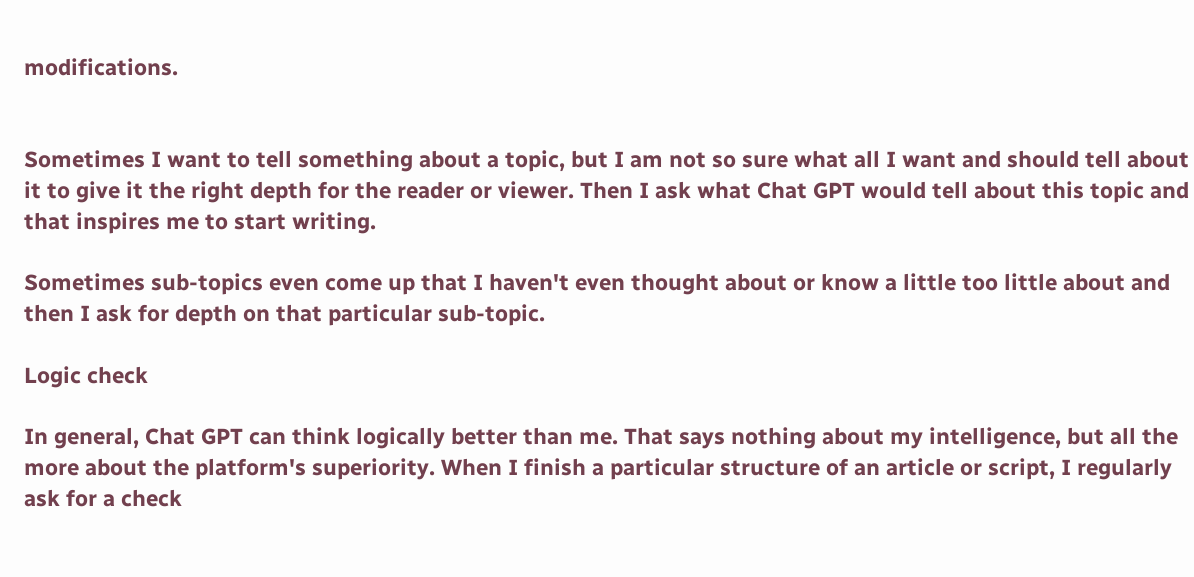modifications.


Sometimes I want to tell something about a topic, but I am not so sure what all I want and should tell about it to give it the right depth for the reader or viewer. Then I ask what Chat GPT would tell about this topic and that inspires me to start writing.

Sometimes sub-topics even come up that I haven't even thought about or know a little too little about and then I ask for depth on that particular sub-topic.

Logic check

In general, Chat GPT can think logically better than me. That says nothing about my intelligence, but all the more about the platform's superiority. When I finish a particular structure of an article or script, I regularly ask for a check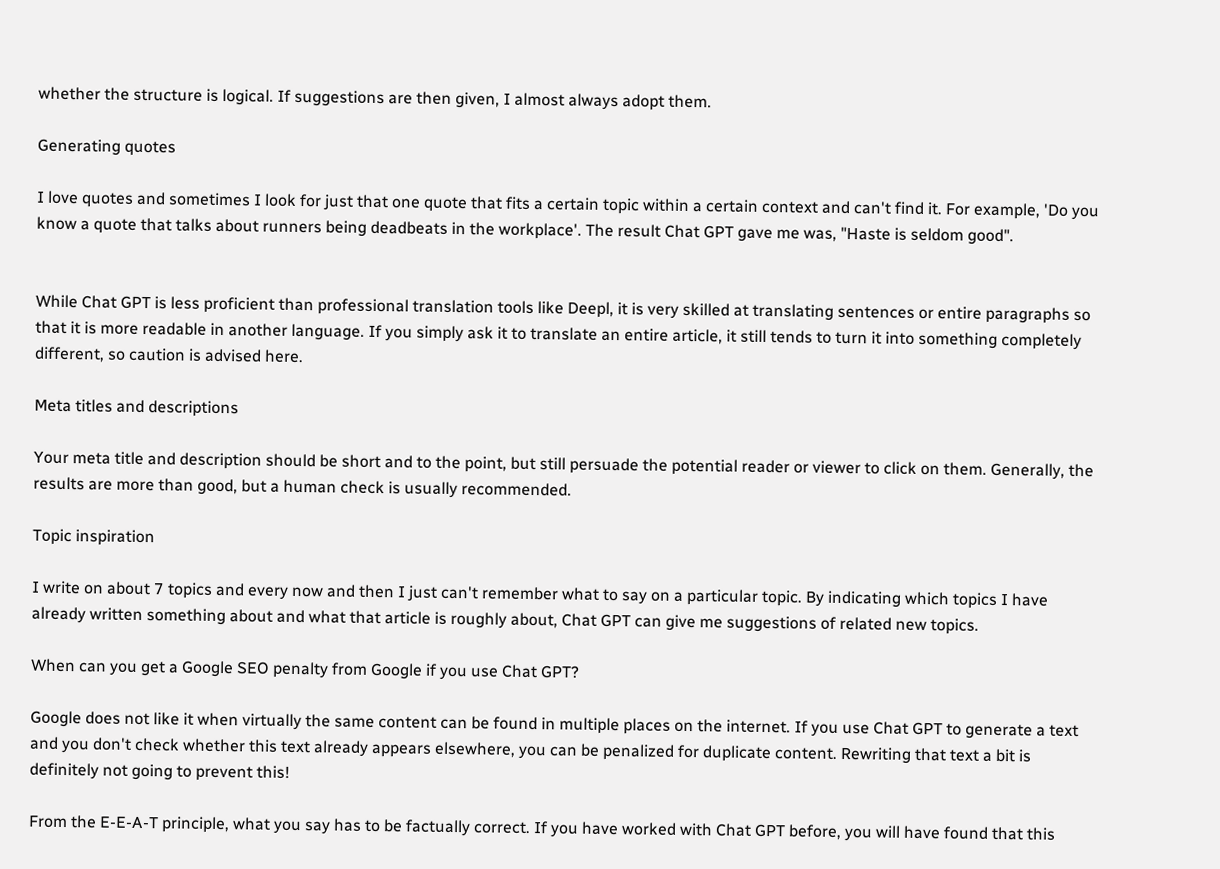whether the structure is logical. If suggestions are then given, I almost always adopt them.

Generating quotes

I love quotes and sometimes I look for just that one quote that fits a certain topic within a certain context and can't find it. For example, 'Do you know a quote that talks about runners being deadbeats in the workplace'. The result Chat GPT gave me was, "Haste is seldom good".


While Chat GPT is less proficient than professional translation tools like Deepl, it is very skilled at translating sentences or entire paragraphs so that it is more readable in another language. If you simply ask it to translate an entire article, it still tends to turn it into something completely different, so caution is advised here.

Meta titles and descriptions

Your meta title and description should be short and to the point, but still persuade the potential reader or viewer to click on them. Generally, the results are more than good, but a human check is usually recommended.

Topic inspiration

I write on about 7 topics and every now and then I just can't remember what to say on a particular topic. By indicating which topics I have already written something about and what that article is roughly about, Chat GPT can give me suggestions of related new topics.

When can you get a Google SEO penalty from Google if you use Chat GPT?

Google does not like it when virtually the same content can be found in multiple places on the internet. If you use Chat GPT to generate a text and you don't check whether this text already appears elsewhere, you can be penalized for duplicate content. Rewriting that text a bit is definitely not going to prevent this!

From the E-E-A-T principle, what you say has to be factually correct. If you have worked with Chat GPT before, you will have found that this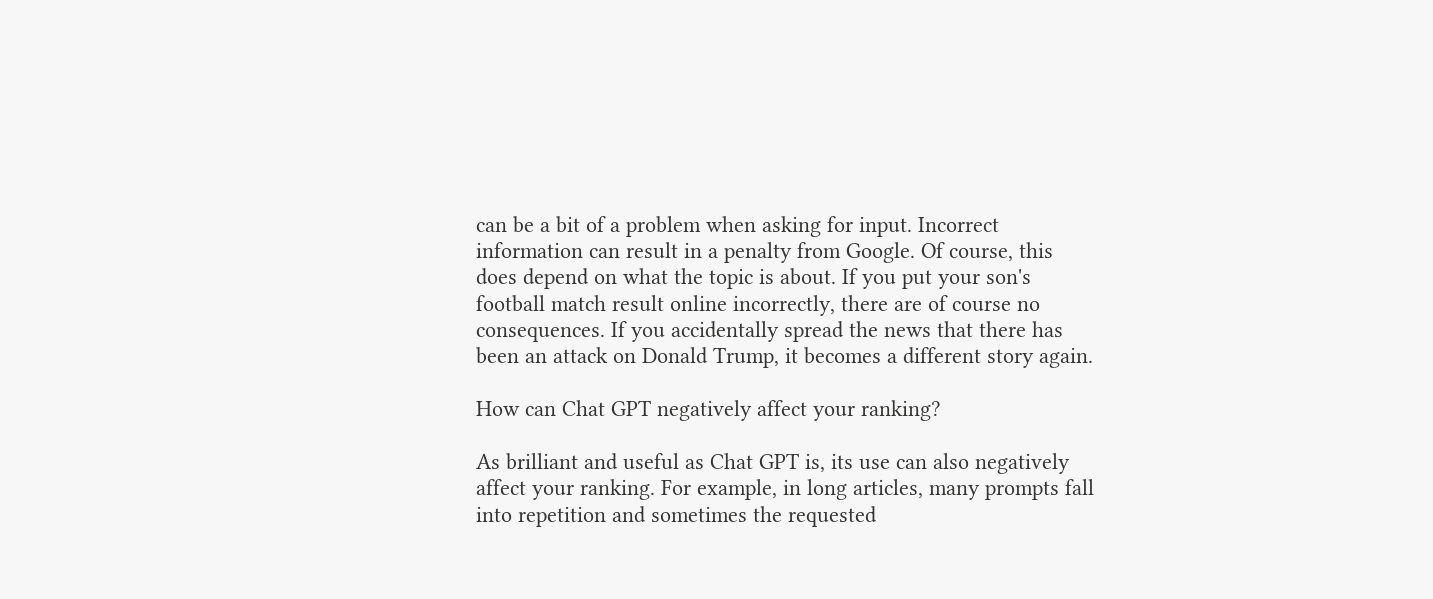can be a bit of a problem when asking for input. Incorrect information can result in a penalty from Google. Of course, this does depend on what the topic is about. If you put your son's football match result online incorrectly, there are of course no consequences. If you accidentally spread the news that there has been an attack on Donald Trump, it becomes a different story again.

How can Chat GPT negatively affect your ranking?

As brilliant and useful as Chat GPT is, its use can also negatively affect your ranking. For example, in long articles, many prompts fall into repetition and sometimes the requested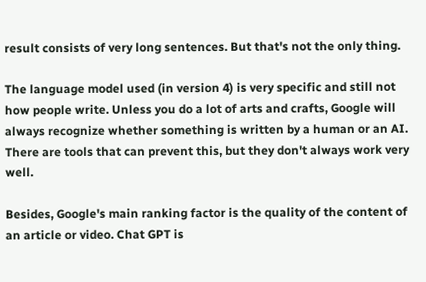result consists of very long sentences. But that's not the only thing.

The language model used (in version 4) is very specific and still not how people write. Unless you do a lot of arts and crafts, Google will always recognize whether something is written by a human or an AI. There are tools that can prevent this, but they don't always work very well.

Besides, Google's main ranking factor is the quality of the content of an article or video. Chat GPT is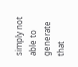simply not able to generate that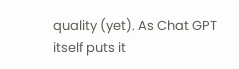quality (yet). As Chat GPT itself puts it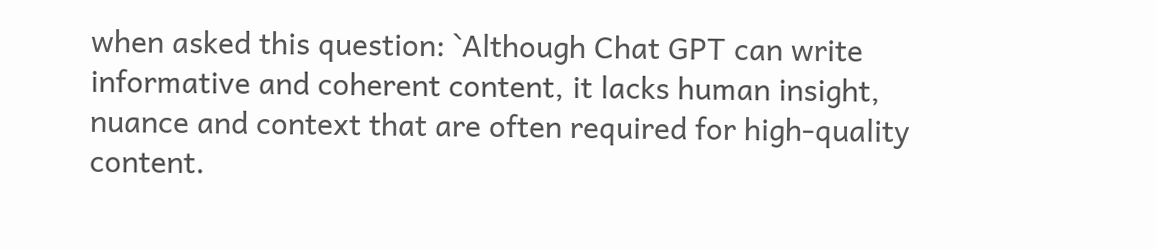when asked this question: `Although Chat GPT can write informative and coherent content, it lacks human insight, nuance and context that are often required for high-quality content.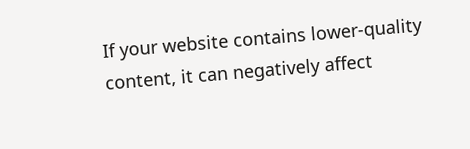If your website contains lower-quality content, it can negatively affect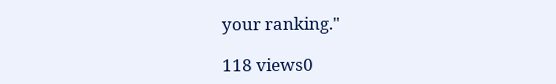your ranking."

118 views0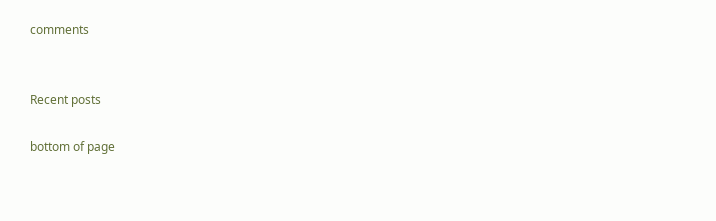comments


Recent posts

bottom of page